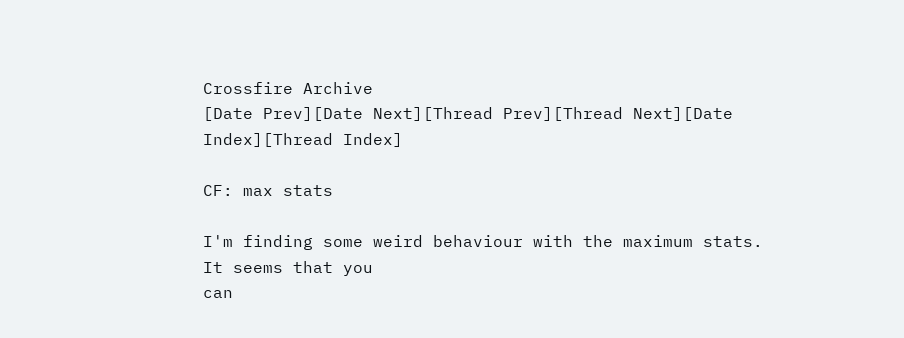Crossfire Archive
[Date Prev][Date Next][Thread Prev][Thread Next][Date Index][Thread Index]

CF: max stats

I'm finding some weird behaviour with the maximum stats.  It seems that you
can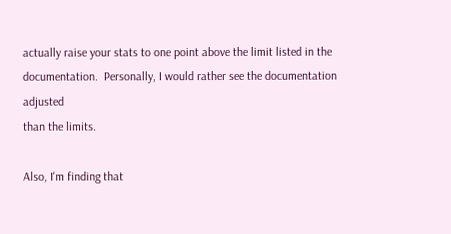actually raise your stats to one point above the limit listed in the
documentation.  Personally, I would rather see the documentation adjusted
than the limits.

Also, I'm finding that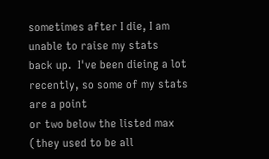sometimes after I die, I am unable to raise my stats
back up.  I've been dieing a lot recently, so some of my stats are a point
or two below the listed max (they used to be all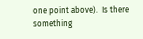one point above).  Is there
something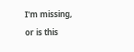I'm missing, or is this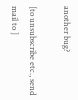another bug?

[to unsubscribe etc., send mail to ]